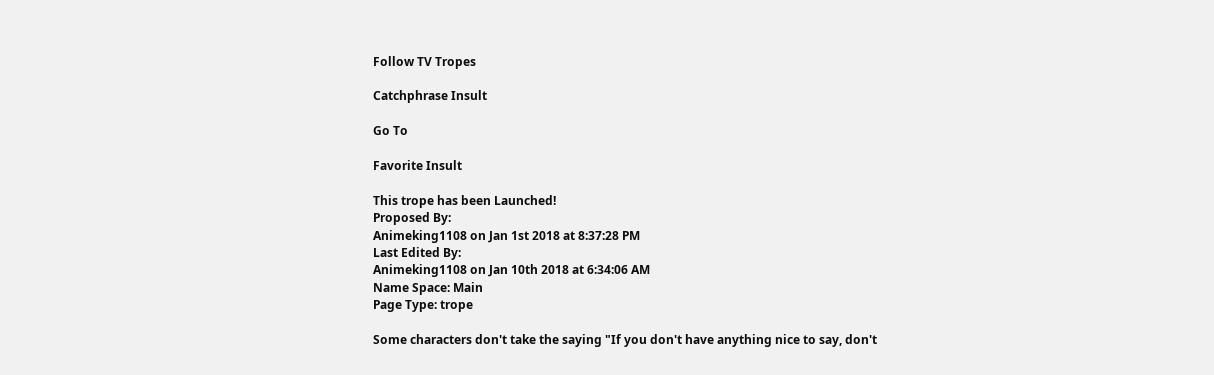Follow TV Tropes

Catchphrase Insult

Go To

Favorite Insult

This trope has been Launched!
Proposed By:
Animeking1108 on Jan 1st 2018 at 8:37:28 PM
Last Edited By:
Animeking1108 on Jan 10th 2018 at 6:34:06 AM
Name Space: Main
Page Type: trope

Some characters don't take the saying "If you don't have anything nice to say, don't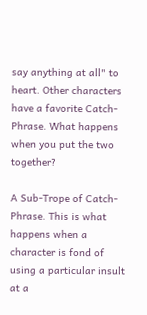say anything at all" to heart. Other characters have a favorite Catch-Phrase. What happens when you put the two together?

A Sub-Trope of Catch-Phrase. This is what happens when a character is fond of using a particular insult at a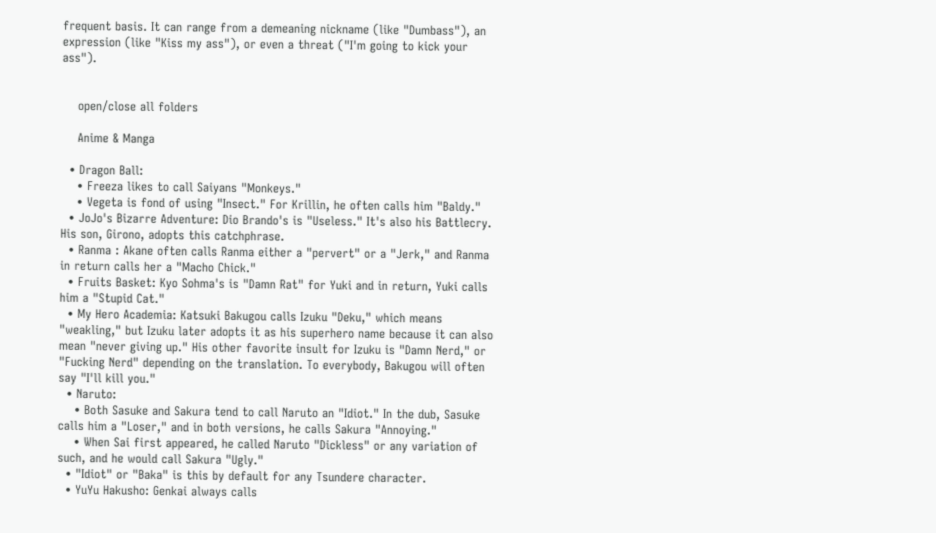frequent basis. It can range from a demeaning nickname (like "Dumbass"), an expression (like "Kiss my ass"), or even a threat ("I'm going to kick your ass").


    open/close all folders

    Anime & Manga

  • Dragon Ball:
    • Freeza likes to call Saiyans "Monkeys."
    • Vegeta is fond of using "Insect." For Krillin, he often calls him "Baldy."
  • JoJo's Bizarre Adventure: Dio Brando's is "Useless." It's also his Battlecry. His son, Girono, adopts this catchphrase.
  • Ranma : Akane often calls Ranma either a "pervert" or a "Jerk," and Ranma in return calls her a "Macho Chick."
  • Fruits Basket: Kyo Sohma's is "Damn Rat" for Yuki and in return, Yuki calls him a "Stupid Cat."
  • My Hero Academia: Katsuki Bakugou calls Izuku "Deku," which means "weakling," but Izuku later adopts it as his superhero name because it can also mean "never giving up." His other favorite insult for Izuku is "Damn Nerd," or "Fucking Nerd" depending on the translation. To everybody, Bakugou will often say "I'll kill you."
  • Naruto:
    • Both Sasuke and Sakura tend to call Naruto an "Idiot." In the dub, Sasuke calls him a "Loser," and in both versions, he calls Sakura "Annoying."
    • When Sai first appeared, he called Naruto "Dickless" or any variation of such, and he would call Sakura "Ugly."
  • "Idiot" or "Baka" is this by default for any Tsundere character.
  • YuYu Hakusho: Genkai always calls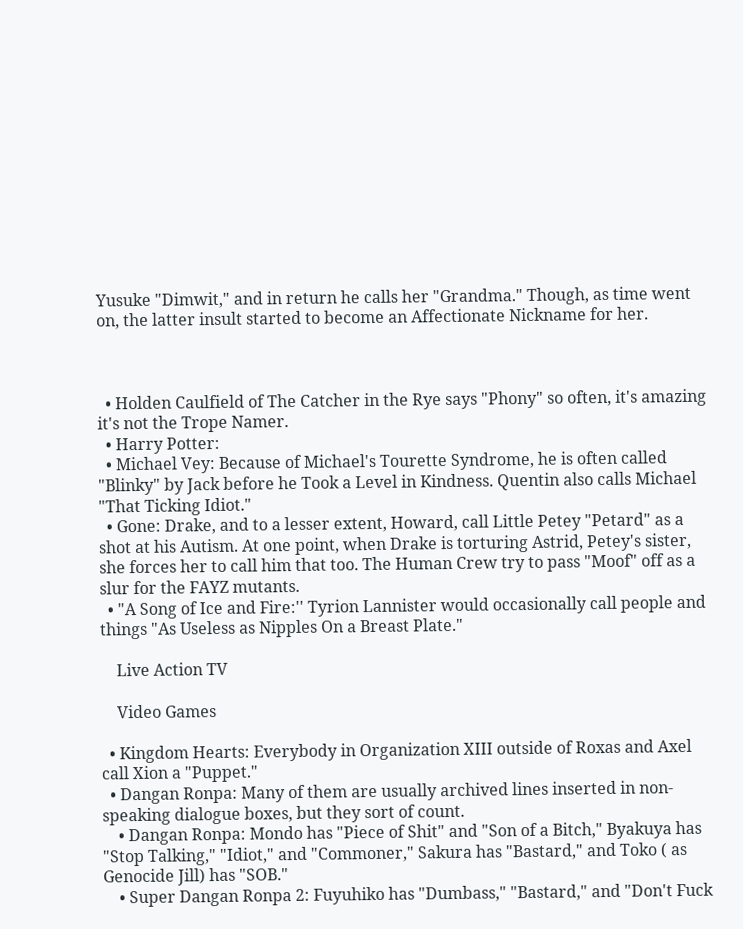Yusuke "Dimwit," and in return he calls her "Grandma." Though, as time went on, the latter insult started to become an Affectionate Nickname for her.



  • Holden Caulfield of The Catcher in the Rye says "Phony" so often, it's amazing it's not the Trope Namer.
  • Harry Potter:
  • Michael Vey: Because of Michael's Tourette Syndrome, he is often called "Blinky" by Jack before he Took a Level in Kindness. Quentin also calls Michael "That Ticking Idiot."
  • Gone: Drake, and to a lesser extent, Howard, call Little Petey "Petard" as a shot at his Autism. At one point, when Drake is torturing Astrid, Petey's sister, she forces her to call him that too. The Human Crew try to pass "Moof" off as a slur for the FAYZ mutants.
  • "A Song of Ice and Fire:'' Tyrion Lannister would occasionally call people and things "As Useless as Nipples On a Breast Plate."

    Live Action TV

    Video Games

  • Kingdom Hearts: Everybody in Organization XIII outside of Roxas and Axel call Xion a "Puppet."
  • Dangan Ronpa: Many of them are usually archived lines inserted in non-speaking dialogue boxes, but they sort of count.
    • Dangan Ronpa: Mondo has "Piece of Shit" and "Son of a Bitch," Byakuya has "Stop Talking," "Idiot," and "Commoner," Sakura has "Bastard," and Toko ( as Genocide Jill) has "SOB."
    • Super Dangan Ronpa 2: Fuyuhiko has "Dumbass," "Bastard," and "Don't Fuck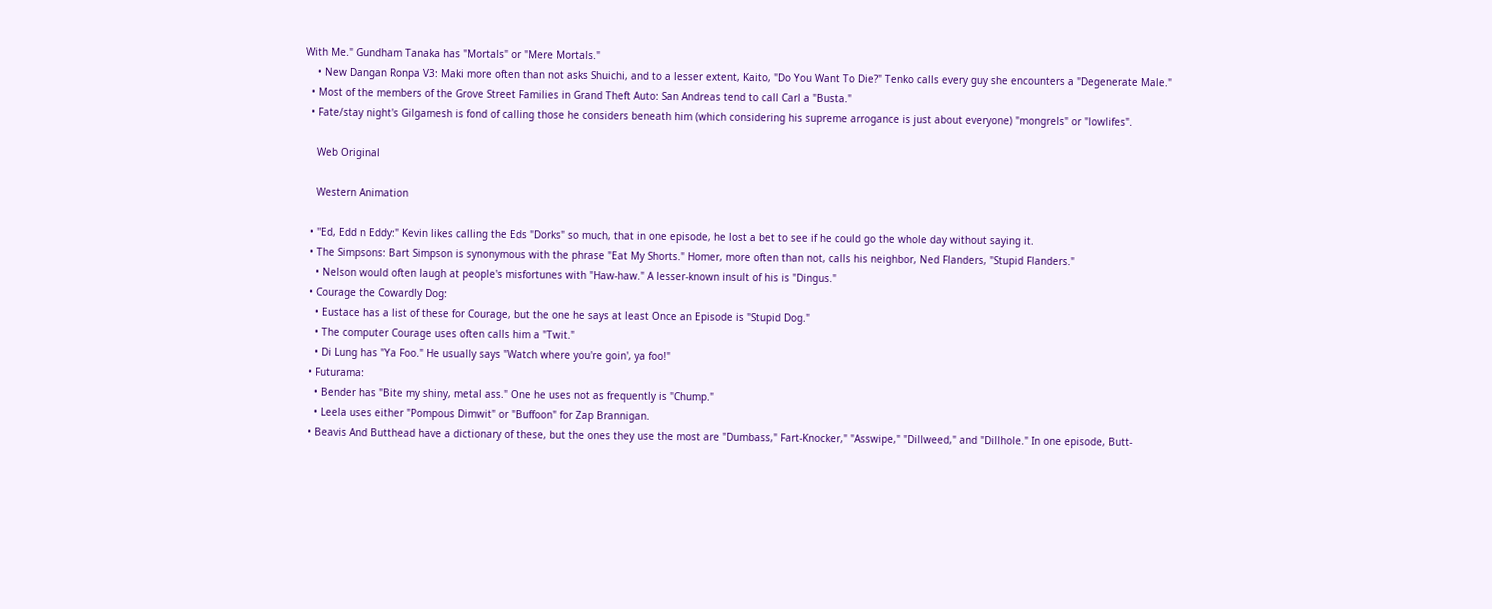With Me." Gundham Tanaka has "Mortals" or "Mere Mortals."
    • New Dangan Ronpa V3: Maki more often than not asks Shuichi, and to a lesser extent, Kaito, "Do You Want To Die?" Tenko calls every guy she encounters a "Degenerate Male."
  • Most of the members of the Grove Street Families in Grand Theft Auto: San Andreas tend to call Carl a "Busta."
  • Fate/stay night's Gilgamesh is fond of calling those he considers beneath him (which considering his supreme arrogance is just about everyone) "mongrels" or "lowlifes".

    Web Original

    Western Animation

  • ''Ed, Edd n Eddy:" Kevin likes calling the Eds "Dorks" so much, that in one episode, he lost a bet to see if he could go the whole day without saying it.
  • The Simpsons: Bart Simpson is synonymous with the phrase "Eat My Shorts." Homer, more often than not, calls his neighbor, Ned Flanders, "Stupid Flanders."
    • Nelson would often laugh at people's misfortunes with "Haw-haw." A lesser-known insult of his is "Dingus."
  • Courage the Cowardly Dog:
    • Eustace has a list of these for Courage, but the one he says at least Once an Episode is "Stupid Dog."
    • The computer Courage uses often calls him a "Twit."
    • Di Lung has "Ya Foo." He usually says "Watch where you're goin', ya foo!"
  • Futurama:
    • Bender has "Bite my shiny, metal ass." One he uses not as frequently is "Chump."
    • Leela uses either "Pompous Dimwit" or "Buffoon" for Zap Brannigan.
  • Beavis And Butthead have a dictionary of these, but the ones they use the most are "Dumbass," Fart-Knocker," "Asswipe," "Dillweed," and "Dillhole." In one episode, Butt-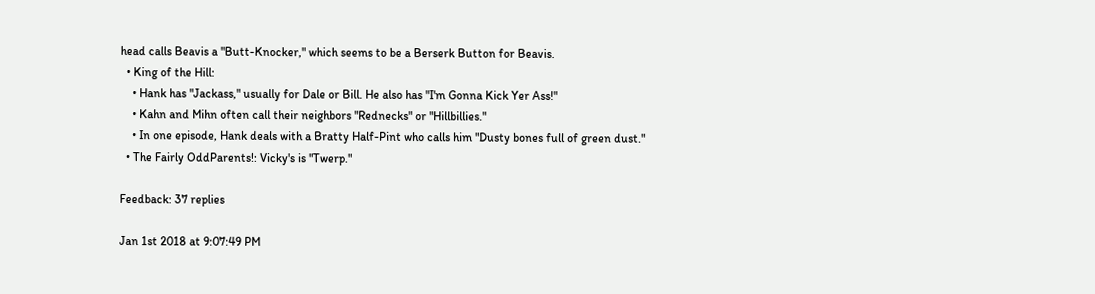head calls Beavis a "Butt-Knocker," which seems to be a Berserk Button for Beavis.
  • King of the Hill:
    • Hank has "Jackass," usually for Dale or Bill. He also has "I'm Gonna Kick Yer Ass!"
    • Kahn and Mihn often call their neighbors "Rednecks" or "Hillbillies."
    • In one episode, Hank deals with a Bratty Half-Pint who calls him "Dusty bones full of green dust."
  • The Fairly OddParents!: Vicky's is "Twerp."

Feedback: 37 replies

Jan 1st 2018 at 9:07:49 PM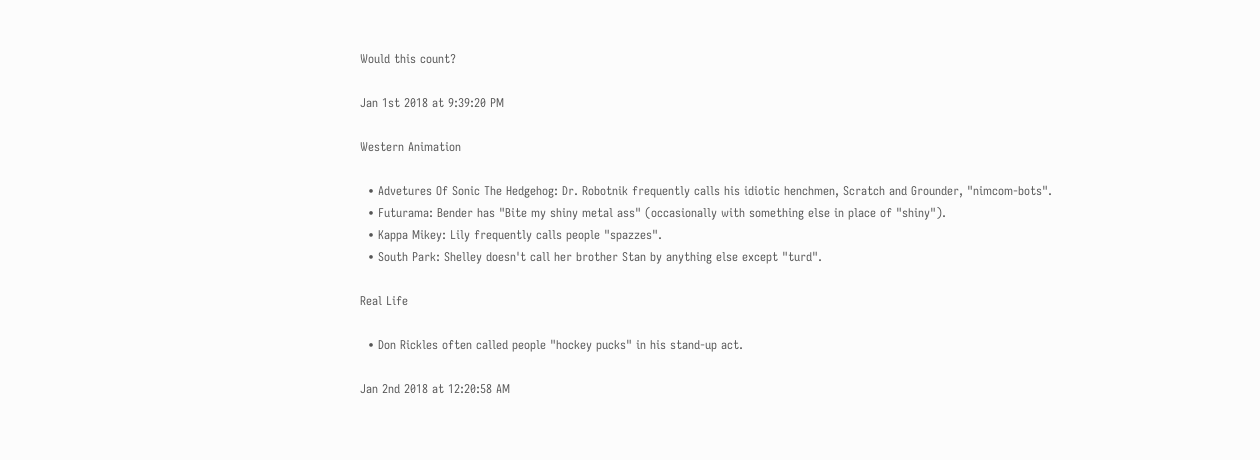Would this count?

Jan 1st 2018 at 9:39:20 PM

Western Animation

  • Advetures Of Sonic The Hedgehog: Dr. Robotnik frequently calls his idiotic henchmen, Scratch and Grounder, "nimcom-bots".
  • Futurama: Bender has "Bite my shiny metal ass" (occasionally with something else in place of "shiny").
  • Kappa Mikey: Lily frequently calls people "spazzes".
  • South Park: Shelley doesn't call her brother Stan by anything else except "turd".

Real Life

  • Don Rickles often called people "hockey pucks" in his stand-up act.

Jan 2nd 2018 at 12:20:58 AM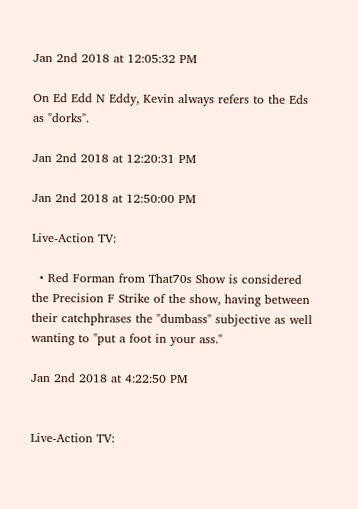Jan 2nd 2018 at 12:05:32 PM

On Ed Edd N Eddy, Kevin always refers to the Eds as "dorks".

Jan 2nd 2018 at 12:20:31 PM

Jan 2nd 2018 at 12:50:00 PM

Live-Action TV:

  • Red Forman from That70s Show is considered the Precision F Strike of the show, having between their catchphrases the "dumbass" subjective as well wanting to "put a foot in your ass."

Jan 2nd 2018 at 4:22:50 PM


Live-Action TV: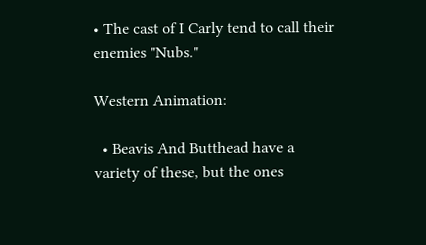• The cast of I Carly tend to call their enemies "Nubs."

Western Animation:

  • Beavis And Butthead have a variety of these, but the ones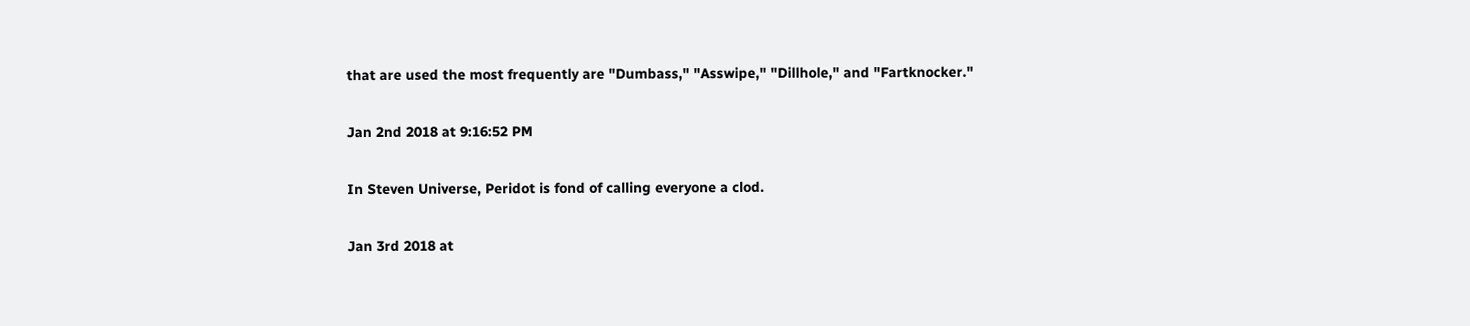that are used the most frequently are "Dumbass," "Asswipe," "Dillhole," and "Fartknocker."

Jan 2nd 2018 at 9:16:52 PM

In Steven Universe, Peridot is fond of calling everyone a clod.

Jan 3rd 2018 at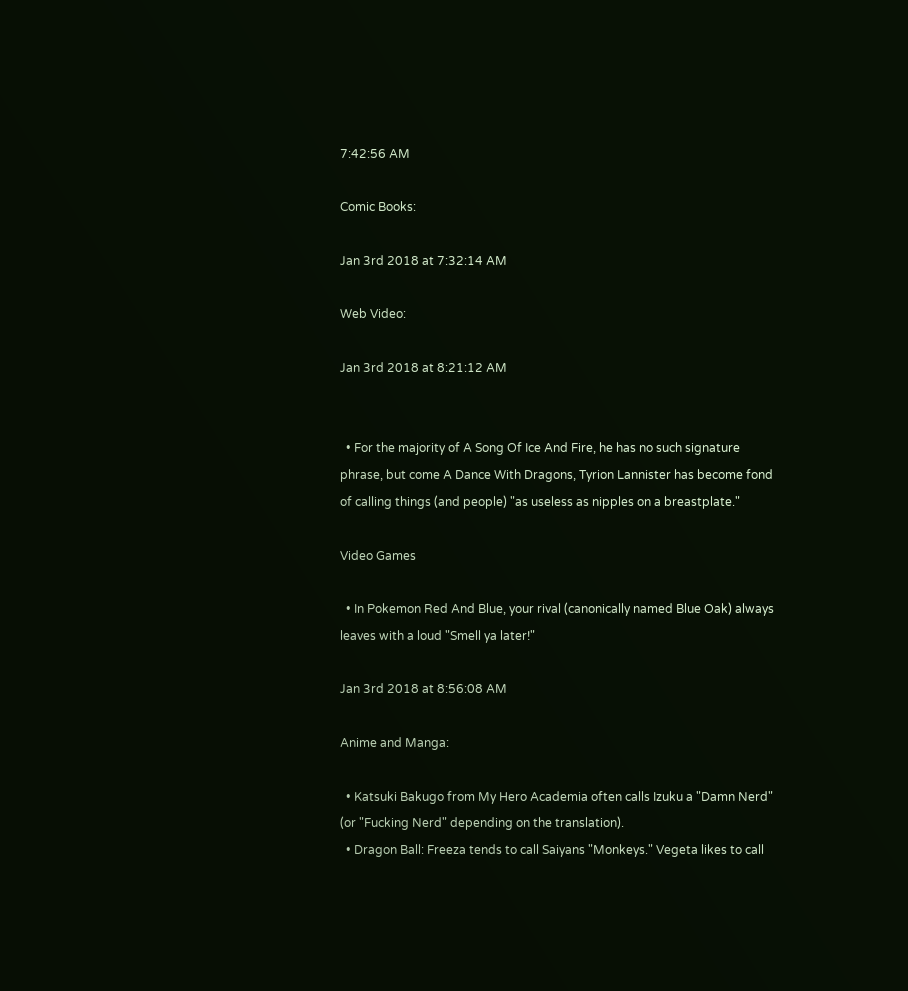7:42:56 AM

Comic Books:

Jan 3rd 2018 at 7:32:14 AM

Web Video:

Jan 3rd 2018 at 8:21:12 AM


  • For the majority of A Song Of Ice And Fire, he has no such signature phrase, but come A Dance With Dragons, Tyrion Lannister has become fond of calling things (and people) "as useless as nipples on a breastplate."

Video Games

  • In Pokemon Red And Blue, your rival (canonically named Blue Oak) always leaves with a loud "Smell ya later!"

Jan 3rd 2018 at 8:56:08 AM

Anime and Manga:

  • Katsuki Bakugo from My Hero Academia often calls Izuku a "Damn Nerd" (or "Fucking Nerd" depending on the translation).
  • Dragon Ball: Freeza tends to call Saiyans "Monkeys." Vegeta likes to call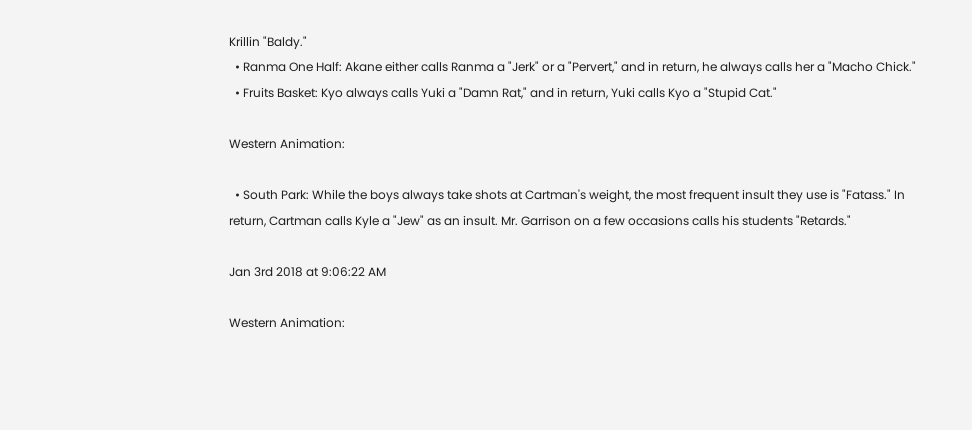Krillin "Baldy."
  • Ranma One Half: Akane either calls Ranma a "Jerk" or a "Pervert," and in return, he always calls her a "Macho Chick."
  • Fruits Basket: Kyo always calls Yuki a "Damn Rat," and in return, Yuki calls Kyo a "Stupid Cat."

Western Animation:

  • South Park: While the boys always take shots at Cartman's weight, the most frequent insult they use is "Fatass." In return, Cartman calls Kyle a "Jew" as an insult. Mr. Garrison on a few occasions calls his students "Retards."

Jan 3rd 2018 at 9:06:22 AM

Western Animation: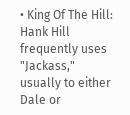• King Of The Hill: Hank Hill frequently uses "Jackass," usually to either Dale or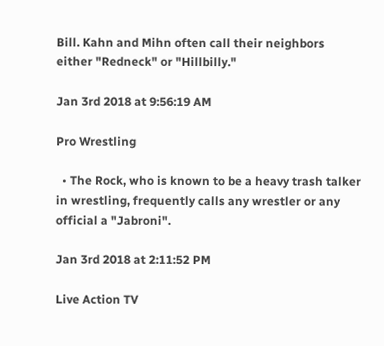Bill. Kahn and Mihn often call their neighbors either "Redneck" or "Hillbilly."

Jan 3rd 2018 at 9:56:19 AM

Pro Wrestling

  • The Rock, who is known to be a heavy trash talker in wrestling, frequently calls any wrestler or any official a "Jabroni".

Jan 3rd 2018 at 2:11:52 PM

Live Action TV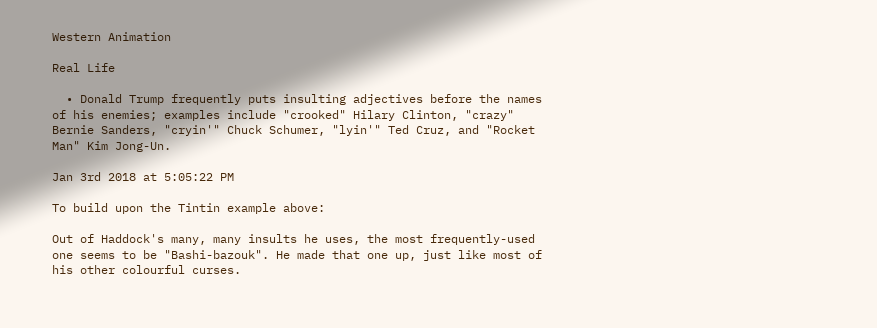Western Animation

Real Life

  • Donald Trump frequently puts insulting adjectives before the names of his enemies; examples include "crooked" Hilary Clinton, "crazy" Bernie Sanders, "cryin'" Chuck Schumer, "lyin'" Ted Cruz, and "Rocket Man" Kim Jong-Un.

Jan 3rd 2018 at 5:05:22 PM

To build upon the Tintin example above:

Out of Haddock's many, many insults he uses, the most frequently-used one seems to be "Bashi-bazouk". He made that one up, just like most of his other colourful curses.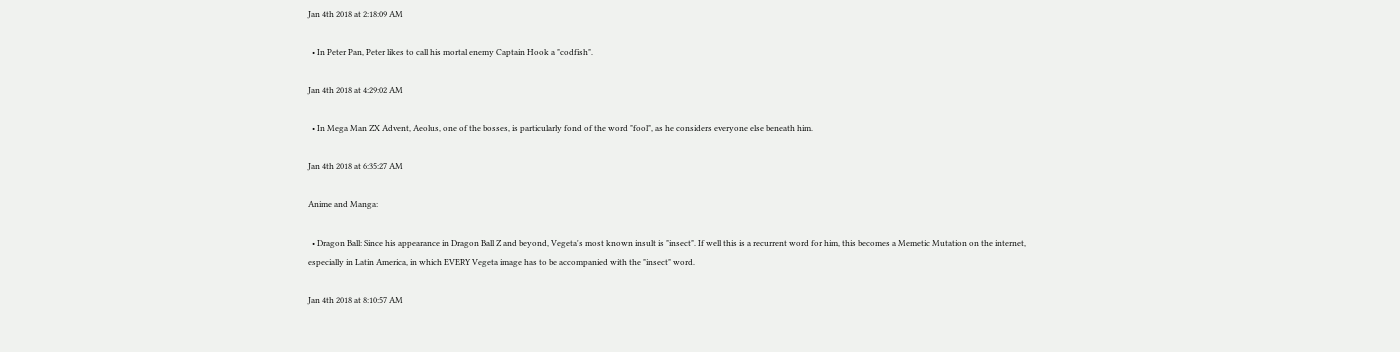Jan 4th 2018 at 2:18:09 AM

  • In Peter Pan, Peter likes to call his mortal enemy Captain Hook a "codfish".

Jan 4th 2018 at 4:29:02 AM

  • In Mega Man ZX Advent, Aeolus, one of the bosses, is particularly fond of the word "fool", as he considers everyone else beneath him.

Jan 4th 2018 at 6:35:27 AM

Anime and Manga:

  • Dragon Ball: Since his appearance in Dragon Ball Z and beyond, Vegeta's most known insult is "insect". If well this is a recurrent word for him, this becomes a Memetic Mutation on the internet, especially in Latin America, in which EVERY Vegeta image has to be accompanied with the "insect" word.

Jan 4th 2018 at 8:10:57 AM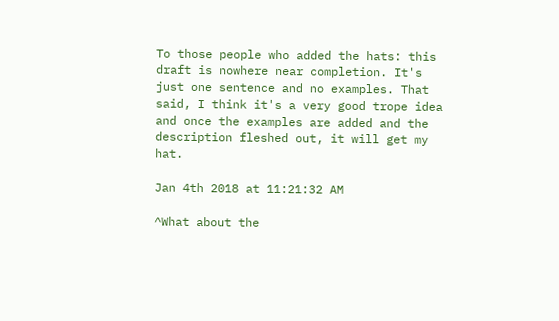To those people who added the hats: this draft is nowhere near completion. It's just one sentence and no examples. That said, I think it's a very good trope idea and once the examples are added and the description fleshed out, it will get my hat.

Jan 4th 2018 at 11:21:32 AM

^What about the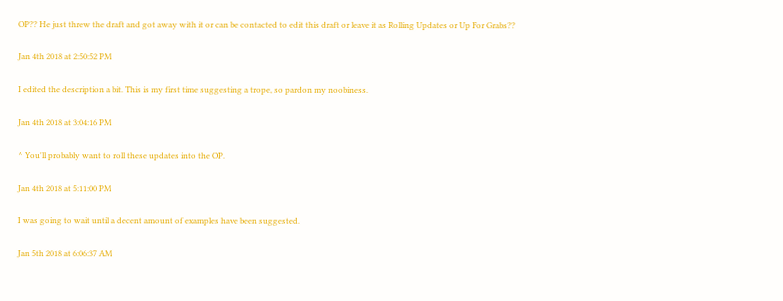OP?? He just threw the draft and got away with it or can be contacted to edit this draft or leave it as Rolling Updates or Up For Grabs??

Jan 4th 2018 at 2:50:52 PM

I edited the description a bit. This is my first time suggesting a trope, so pardon my noobiness.

Jan 4th 2018 at 3:04:16 PM

^ You'll probably want to roll these updates into the OP.

Jan 4th 2018 at 5:11:00 PM

I was going to wait until a decent amount of examples have been suggested.

Jan 5th 2018 at 6:06:37 AM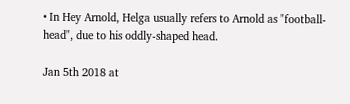• In Hey Arnold, Helga usually refers to Arnold as "football-head", due to his oddly-shaped head.

Jan 5th 2018 at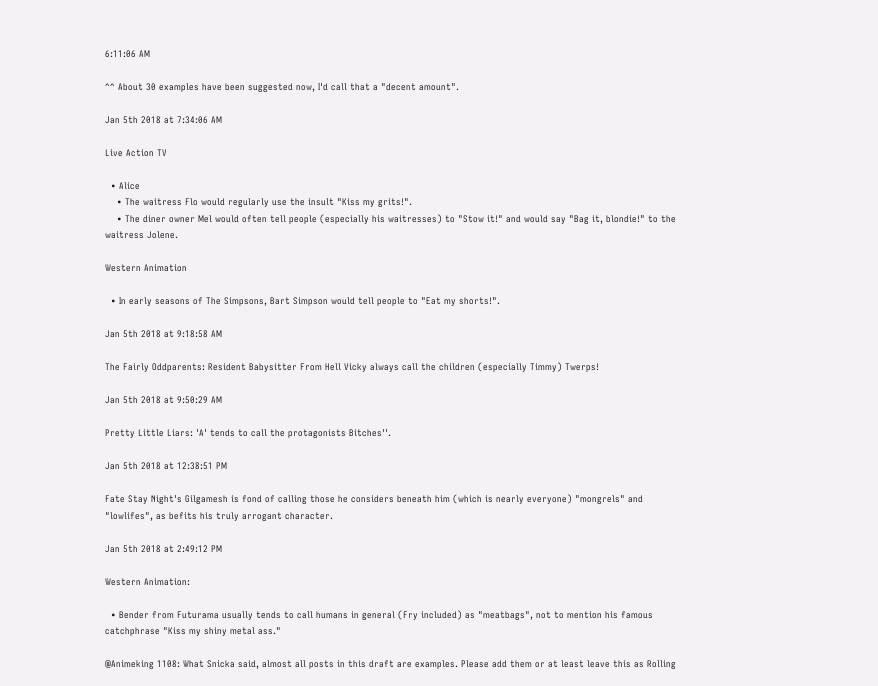6:11:06 AM

^^ About 30 examples have been suggested now, I'd call that a "decent amount".

Jan 5th 2018 at 7:34:06 AM

Live Action TV

  • Alice
    • The waitress Flo would regularly use the insult "Kiss my grits!".
    • The diner owner Mel would often tell people (especially his waitresses) to "Stow it!" and would say "Bag it, blondie!" to the waitress Jolene.

Western Animation

  • In early seasons of The Simpsons, Bart Simpson would tell people to "Eat my shorts!".

Jan 5th 2018 at 9:18:58 AM

The Fairly Oddparents: Resident Babysitter From Hell Vicky always call the children (especially Timmy) Twerps!

Jan 5th 2018 at 9:50:29 AM

Pretty Little Liars: 'A' tends to call the protagonists Bitches''.

Jan 5th 2018 at 12:38:51 PM

Fate Stay Night's Gilgamesh is fond of calling those he considers beneath him (which is nearly everyone) "mongrels" and "lowlifes", as befits his truly arrogant character.

Jan 5th 2018 at 2:49:12 PM

Western Animation:

  • Bender from Futurama usually tends to call humans in general (Fry included) as "meatbags", not to mention his famous catchphrase "Kiss my shiny metal ass."

@Animeking 1108: What Snicka said, almost all posts in this draft are examples. Please add them or at least leave this as Rolling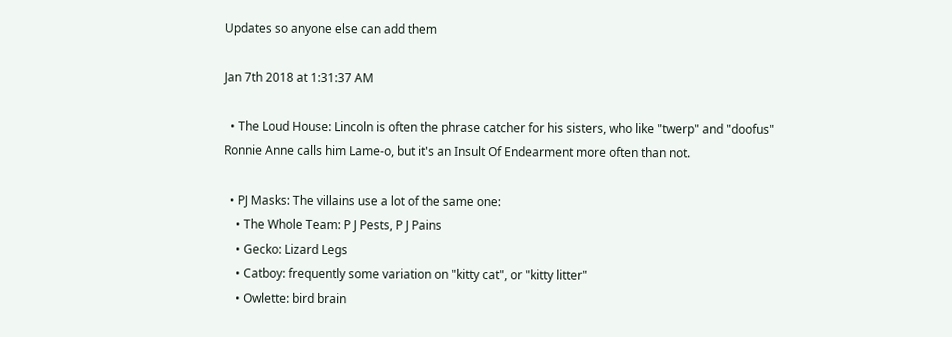Updates so anyone else can add them

Jan 7th 2018 at 1:31:37 AM

  • The Loud House: Lincoln is often the phrase catcher for his sisters, who like "twerp" and "doofus" Ronnie Anne calls him Lame-o, but it's an Insult Of Endearment more often than not.

  • PJ Masks: The villains use a lot of the same one:
    • The Whole Team: P J Pests, P J Pains
    • Gecko: Lizard Legs
    • Catboy: frequently some variation on "kitty cat", or "kitty litter"
    • Owlette: bird brain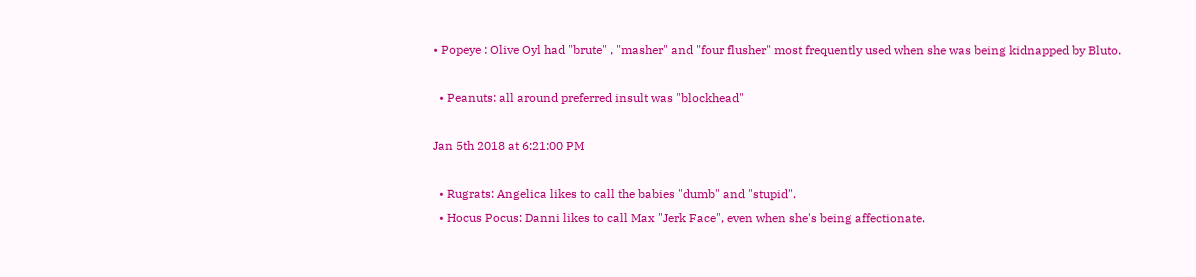• Popeye : Olive Oyl had "brute" , "masher" and "four flusher" most frequently used when she was being kidnapped by Bluto.

  • Peanuts: all around preferred insult was "blockhead"

Jan 5th 2018 at 6:21:00 PM

  • Rugrats: Angelica likes to call the babies "dumb" and "stupid".
  • Hocus Pocus: Danni likes to call Max "Jerk Face", even when she's being affectionate.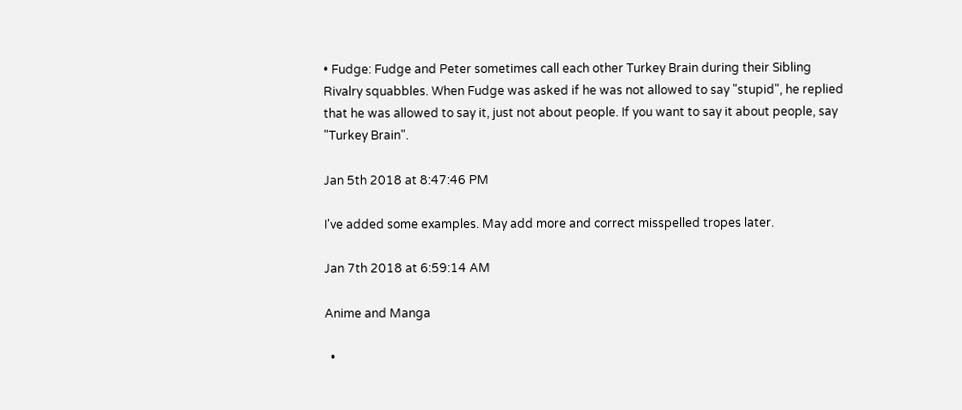• Fudge: Fudge and Peter sometimes call each other Turkey Brain during their Sibling Rivalry squabbles. When Fudge was asked if he was not allowed to say "stupid", he replied that he was allowed to say it, just not about people. If you want to say it about people, say "Turkey Brain".

Jan 5th 2018 at 8:47:46 PM

I've added some examples. May add more and correct misspelled tropes later.

Jan 7th 2018 at 6:59:14 AM

Anime and Manga

  •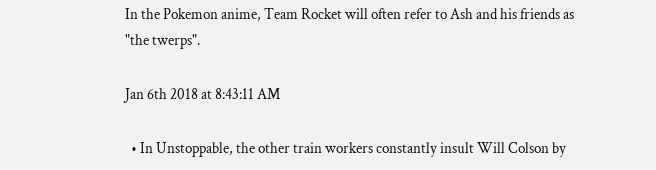In the Pokemon anime, Team Rocket will often refer to Ash and his friends as "the twerps".

Jan 6th 2018 at 8:43:11 AM

  • In Unstoppable, the other train workers constantly insult Will Colson by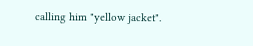calling him "yellow jacket".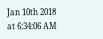Jan 10th 2018 at 6:34:06 AM